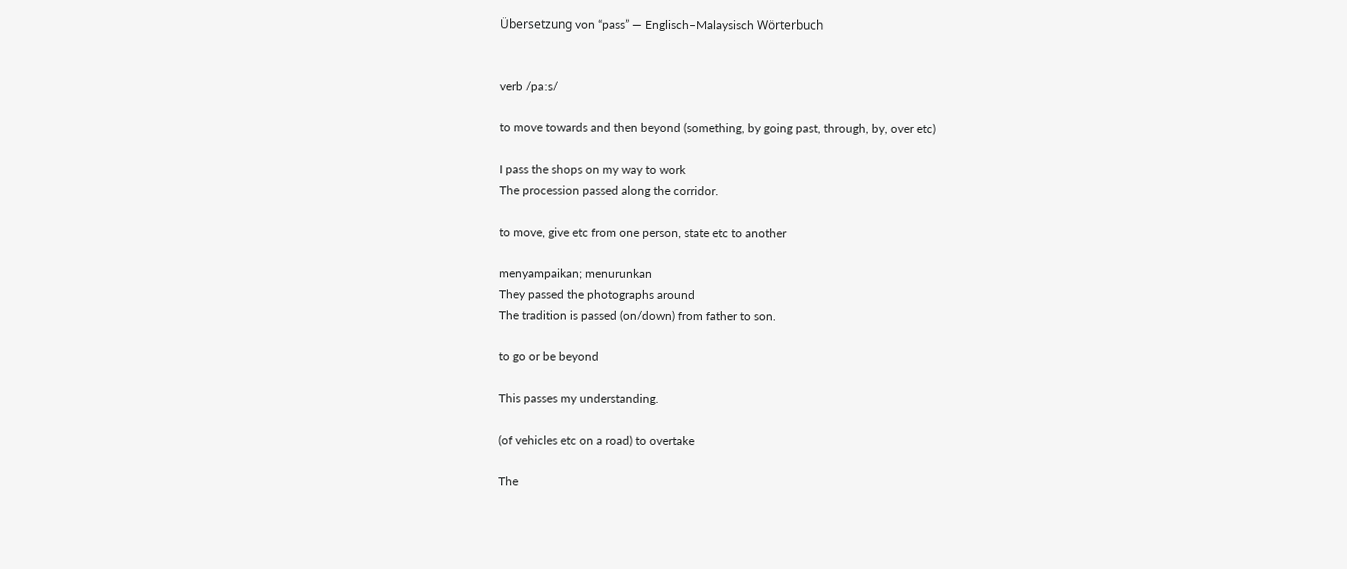Übersetzung von “pass” — Englisch–Malaysisch Wörterbuch


verb /paːs/

to move towards and then beyond (something, by going past, through, by, over etc)

I pass the shops on my way to work
The procession passed along the corridor.

to move, give etc from one person, state etc to another

menyampaikan; menurunkan
They passed the photographs around
The tradition is passed (on/down) from father to son.

to go or be beyond

This passes my understanding.

(of vehicles etc on a road) to overtake

The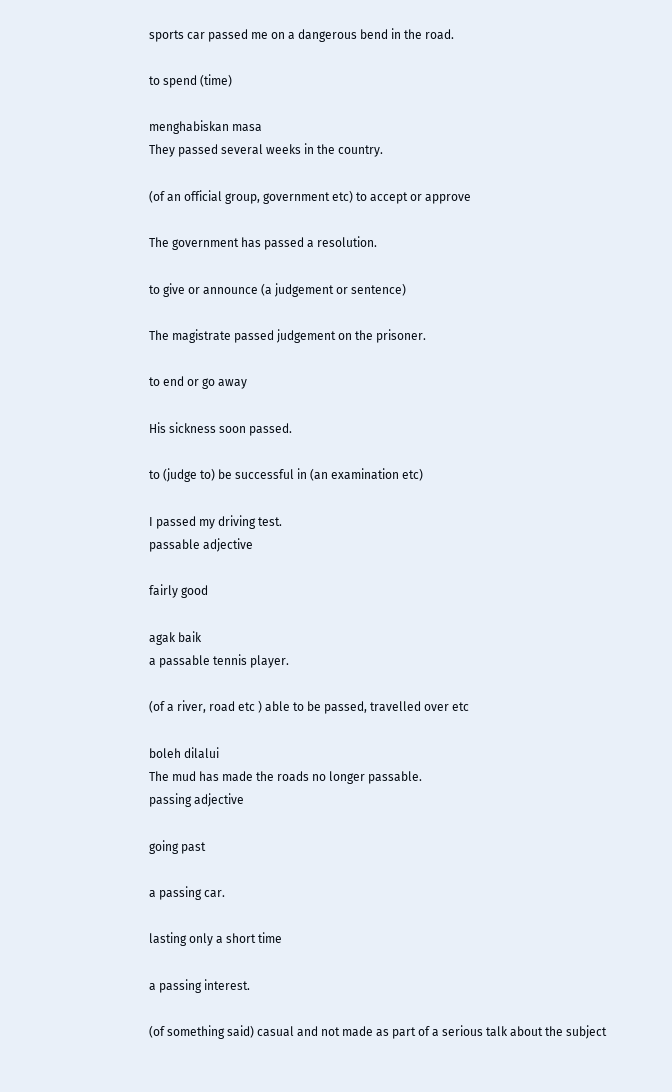sports car passed me on a dangerous bend in the road.

to spend (time)

menghabiskan masa
They passed several weeks in the country.

(of an official group, government etc) to accept or approve

The government has passed a resolution.

to give or announce (a judgement or sentence)

The magistrate passed judgement on the prisoner.

to end or go away

His sickness soon passed.

to (judge to) be successful in (an examination etc)

I passed my driving test.
passable adjective

fairly good

agak baik
a passable tennis player.

(of a river, road etc ) able to be passed, travelled over etc

boleh dilalui
The mud has made the roads no longer passable.
passing adjective

going past

a passing car.

lasting only a short time

a passing interest.

(of something said) casual and not made as part of a serious talk about the subject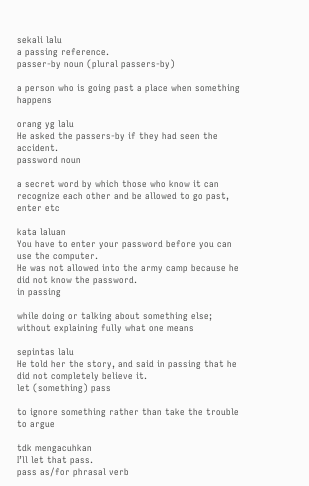sekali lalu
a passing reference.
passer-by noun (plural passers-by)

a person who is going past a place when something happens

orang yg lalu
He asked the passers-by if they had seen the accident.
password noun

a secret word by which those who know it can recognize each other and be allowed to go past, enter etc

kata laluan
You have to enter your password before you can use the computer.
He was not allowed into the army camp because he did not know the password.
in passing

while doing or talking about something else; without explaining fully what one means

sepintas lalu
He told her the story, and said in passing that he did not completely believe it.
let (something) pass

to ignore something rather than take the trouble to argue

tdk mengacuhkan
I’ll let that pass.
pass as/for phrasal verb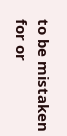to be mistaken for or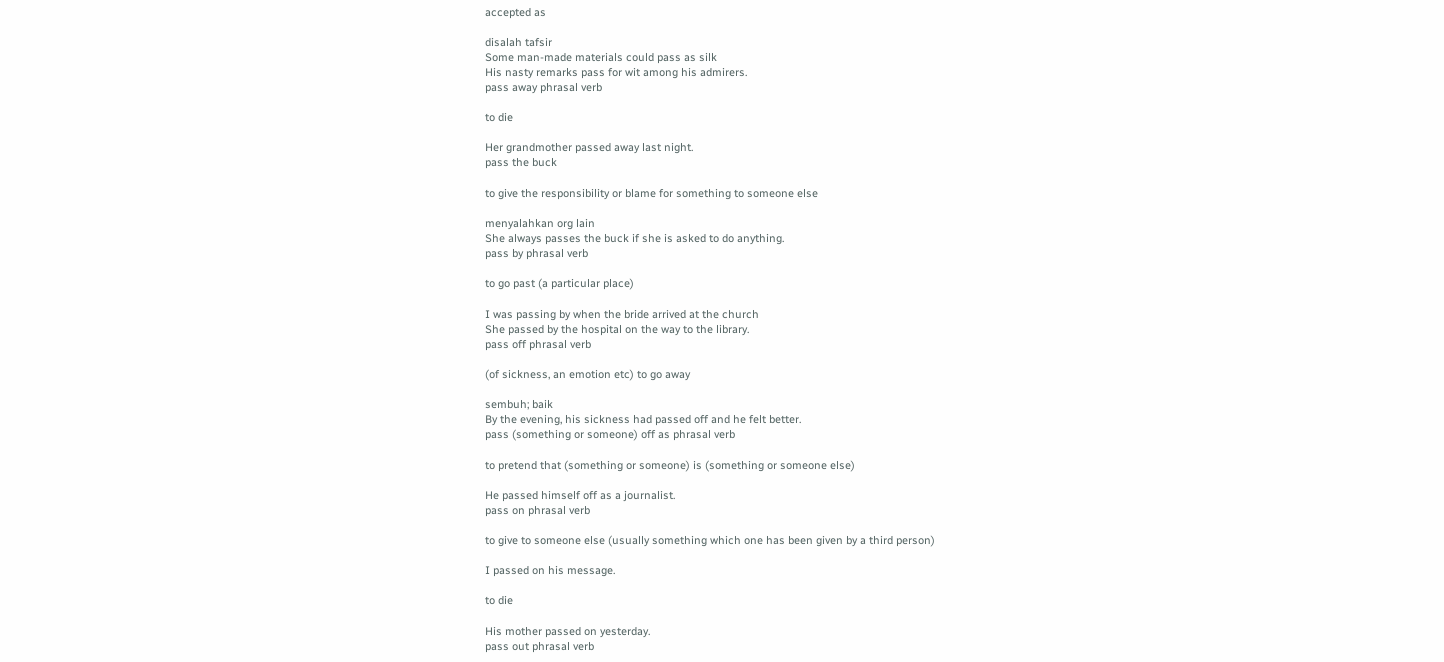accepted as

disalah tafsir
Some man-made materials could pass as silk
His nasty remarks pass for wit among his admirers.
pass away phrasal verb

to die

Her grandmother passed away last night.
pass the buck

to give the responsibility or blame for something to someone else

menyalahkan org lain
She always passes the buck if she is asked to do anything.
pass by phrasal verb

to go past (a particular place)

I was passing by when the bride arrived at the church
She passed by the hospital on the way to the library.
pass off phrasal verb

(of sickness, an emotion etc) to go away

sembuh; baik
By the evening, his sickness had passed off and he felt better.
pass (something or someone) off as phrasal verb

to pretend that (something or someone) is (something or someone else)

He passed himself off as a journalist.
pass on phrasal verb

to give to someone else (usually something which one has been given by a third person)

I passed on his message.

to die

His mother passed on yesterday.
pass out phrasal verb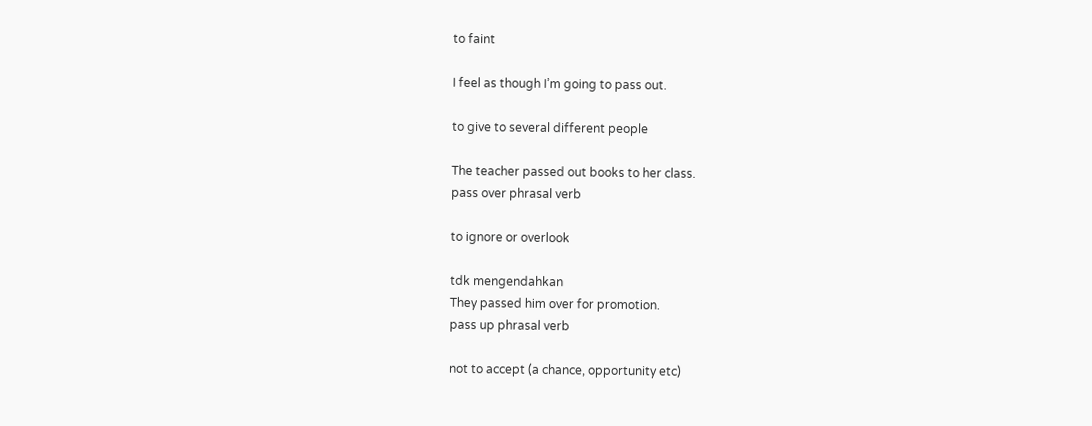to faint

I feel as though I’m going to pass out.

to give to several different people

The teacher passed out books to her class.
pass over phrasal verb

to ignore or overlook

tdk mengendahkan
They passed him over for promotion.
pass up phrasal verb

not to accept (a chance, opportunity etc)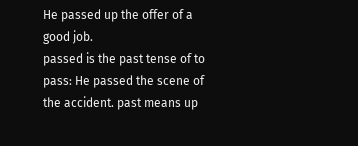He passed up the offer of a good job.
passed is the past tense of to pass: He passed the scene of the accident. past means up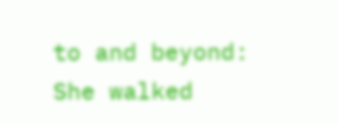to and beyond: She walked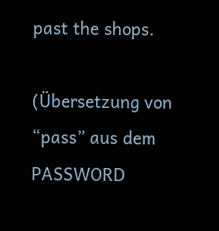past the shops.

(Übersetzung von “pass” aus dem PASSWORD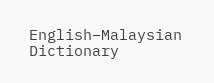English–Malaysian Dictionary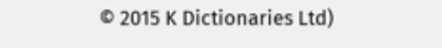© 2015 K Dictionaries Ltd)